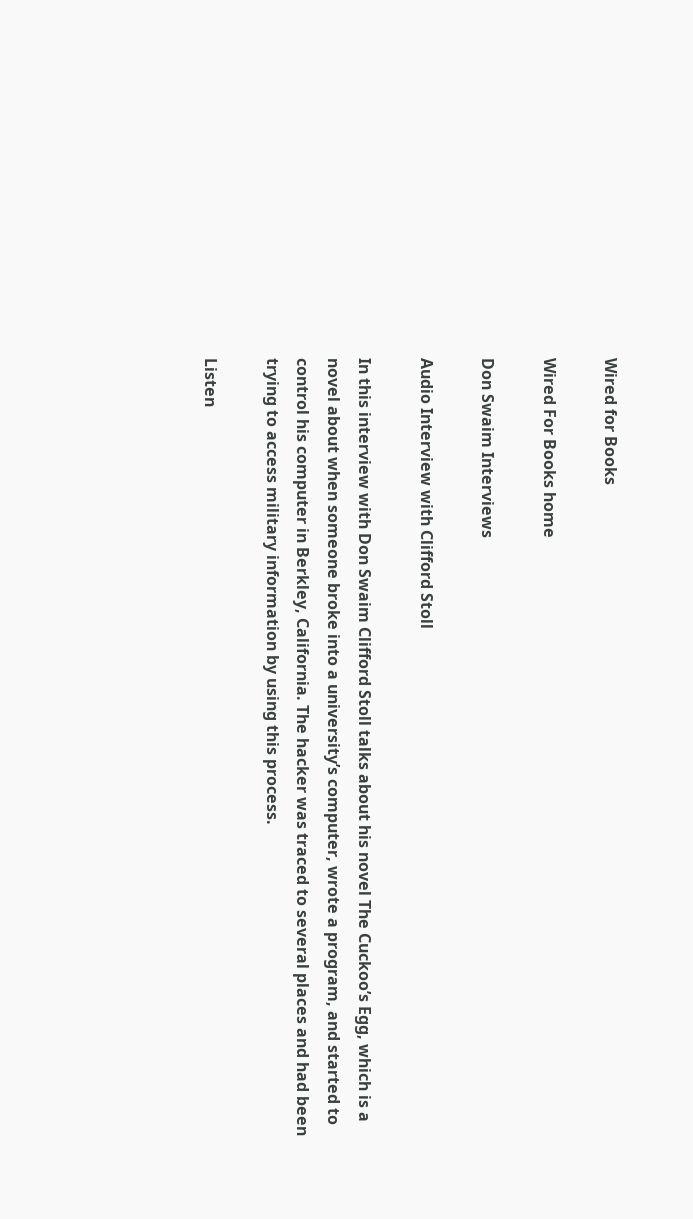Wired for Books

Wired For Books home

Don Swaim Interviews

Audio Interview with Clifford Stoll

In this interview with Don Swaim Clifford Stoll talks about his novel The Cuckoo’s Egg, which is a novel about when someone broke into a university’s computer, wrote a program, and started to control his computer in Berkley, California. The hacker was traced to several places and had been trying to access military information by using this process.

Listen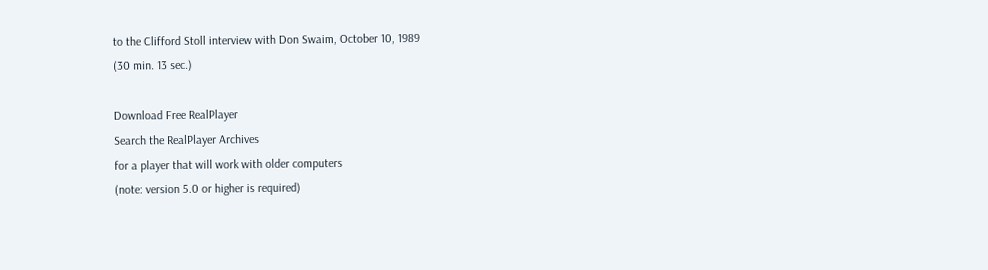to the Clifford Stoll interview with Don Swaim, October 10, 1989
(30 min. 13 sec.)

Download Free RealPlayer
Search the RealPlayer Archives
for a player that will work with older computers
(note: version 5.0 or higher is required)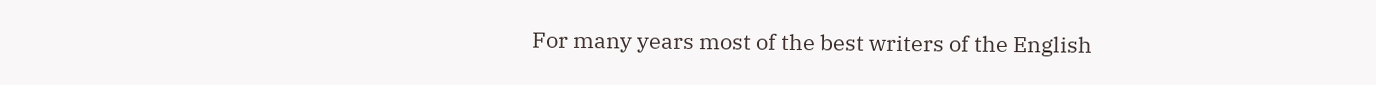For many years most of the best writers of the English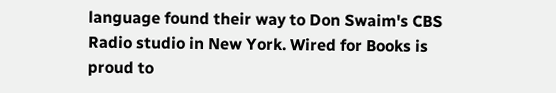language found their way to Don Swaim's CBS Radio studio in New York. Wired for Books is proud to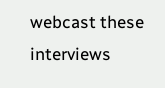webcast these interviews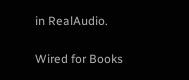in RealAudio.

Wired for Books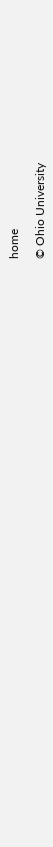home

© Ohio University